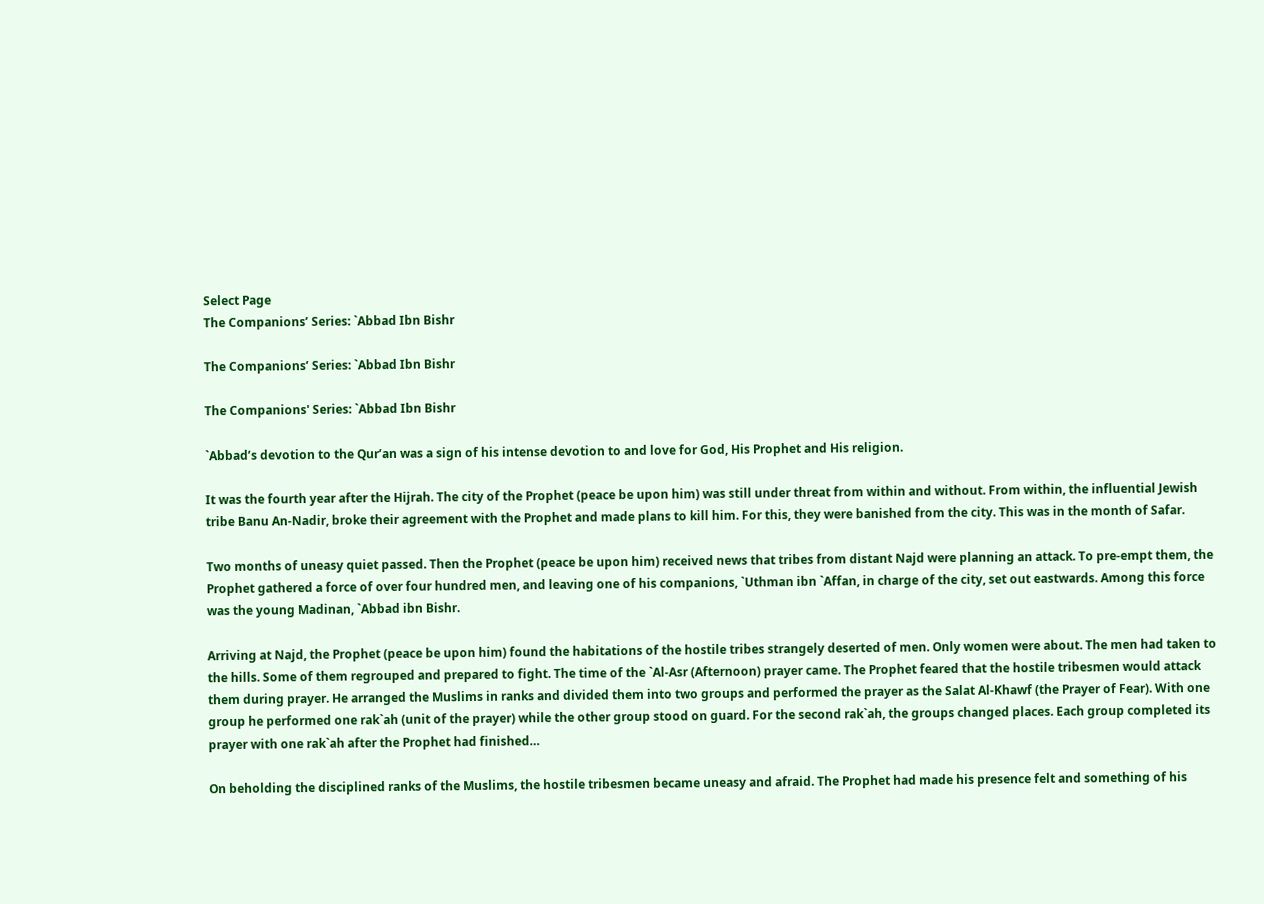Select Page
The Companions’ Series: `Abbad Ibn Bishr

The Companions’ Series: `Abbad Ibn Bishr

The Companions' Series: `Abbad Ibn Bishr

`Abbad’s devotion to the Qur’an was a sign of his intense devotion to and love for God, His Prophet and His religion.

It was the fourth year after the Hijrah. The city of the Prophet (peace be upon him) was still under threat from within and without. From within, the influential Jewish tribe Banu An-Nadir, broke their agreement with the Prophet and made plans to kill him. For this, they were banished from the city. This was in the month of Safar.

Two months of uneasy quiet passed. Then the Prophet (peace be upon him) received news that tribes from distant Najd were planning an attack. To pre-empt them, the Prophet gathered a force of over four hundred men, and leaving one of his companions, `Uthman ibn `Affan, in charge of the city, set out eastwards. Among this force was the young Madinan, `Abbad ibn Bishr.

Arriving at Najd, the Prophet (peace be upon him) found the habitations of the hostile tribes strangely deserted of men. Only women were about. The men had taken to the hills. Some of them regrouped and prepared to fight. The time of the `Al-Asr (Afternoon) prayer came. The Prophet feared that the hostile tribesmen would attack them during prayer. He arranged the Muslims in ranks and divided them into two groups and performed the prayer as the Salat Al-Khawf (the Prayer of Fear). With one group he performed one rak`ah (unit of the prayer) while the other group stood on guard. For the second rak`ah, the groups changed places. Each group completed its prayer with one rak`ah after the Prophet had finished…

On beholding the disciplined ranks of the Muslims, the hostile tribesmen became uneasy and afraid. The Prophet had made his presence felt and something of his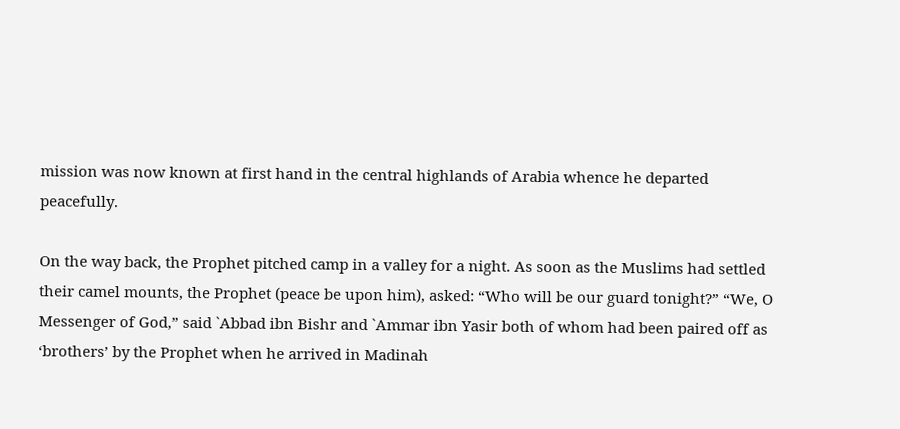mission was now known at first hand in the central highlands of Arabia whence he departed peacefully.

On the way back, the Prophet pitched camp in a valley for a night. As soon as the Muslims had settled their camel mounts, the Prophet (peace be upon him), asked: “Who will be our guard tonight?” “We, O Messenger of God,” said `Abbad ibn Bishr and `Ammar ibn Yasir both of whom had been paired off as ‘brothers’ by the Prophet when he arrived in Madinah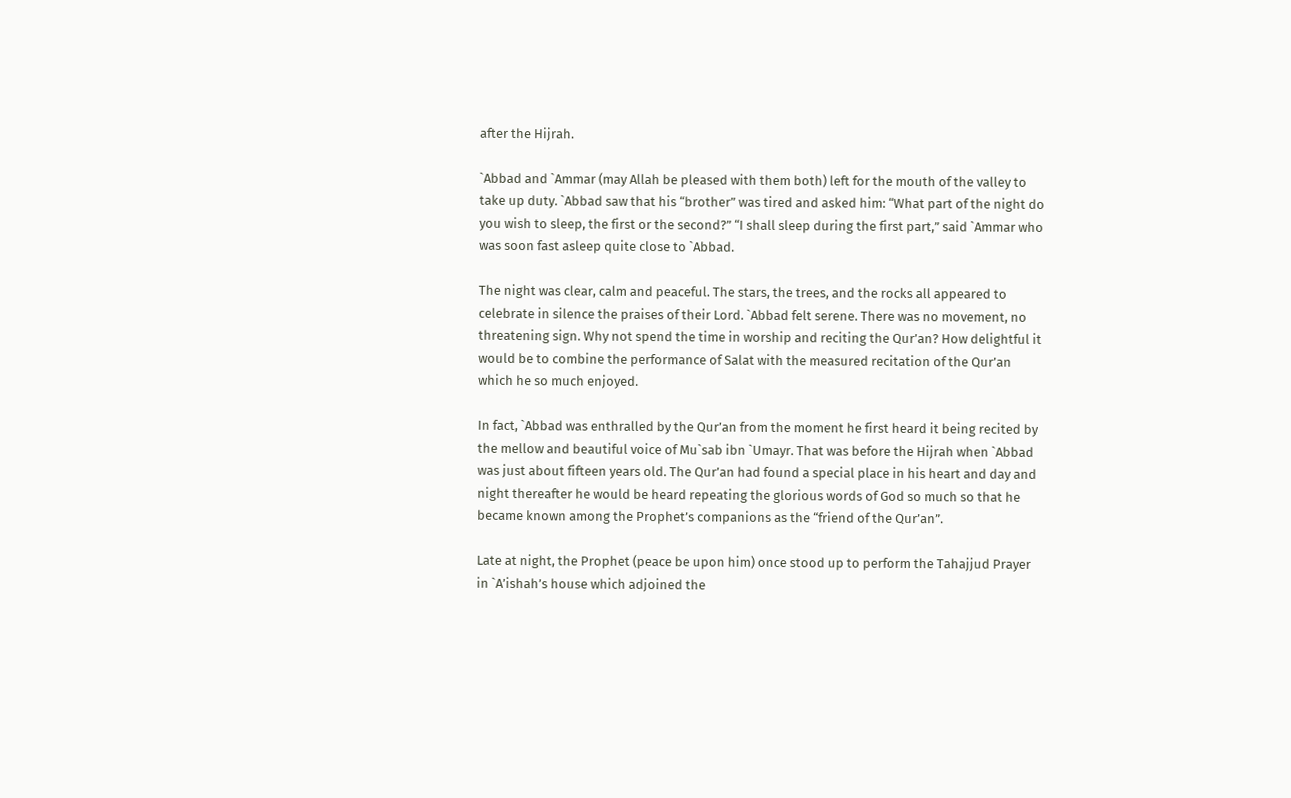after the Hijrah.

`Abbad and `Ammar (may Allah be pleased with them both) left for the mouth of the valley to take up duty. `Abbad saw that his “brother” was tired and asked him: “What part of the night do you wish to sleep, the first or the second?” “I shall sleep during the first part,” said `Ammar who was soon fast asleep quite close to `Abbad.

The night was clear, calm and peaceful. The stars, the trees, and the rocks all appeared to celebrate in silence the praises of their Lord. `Abbad felt serene. There was no movement, no threatening sign. Why not spend the time in worship and reciting the Qur’an? How delightful it would be to combine the performance of Salat with the measured recitation of the Qur’an which he so much enjoyed.

In fact, `Abbad was enthralled by the Qur’an from the moment he first heard it being recited by the mellow and beautiful voice of Mu`sab ibn `Umayr. That was before the Hijrah when `Abbad was just about fifteen years old. The Qur’an had found a special place in his heart and day and night thereafter he would be heard repeating the glorious words of God so much so that he became known among the Prophet’s companions as the “friend of the Qur’an”.

Late at night, the Prophet (peace be upon him) once stood up to perform the Tahajjud Prayer in `A’ishah’s house which adjoined the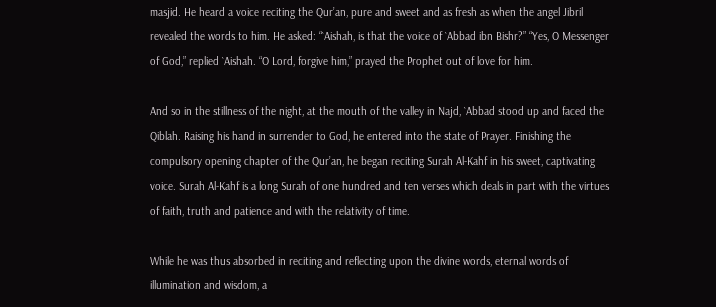masjid. He heard a voice reciting the Qur’an, pure and sweet and as fresh as when the angel Jibril revealed the words to him. He asked: “`Aishah, is that the voice of `Abbad ibn Bishr?” “Yes, O Messenger of God,” replied `Aishah. “O Lord, forgive him,” prayed the Prophet out of love for him.

And so in the stillness of the night, at the mouth of the valley in Najd, `Abbad stood up and faced the Qiblah. Raising his hand in surrender to God, he entered into the state of Prayer. Finishing the compulsory opening chapter of the Qur’an, he began reciting Surah Al-Kahf in his sweet, captivating voice. Surah Al-Kahf is a long Surah of one hundred and ten verses which deals in part with the virtues of faith, truth and patience and with the relativity of time.

While he was thus absorbed in reciting and reflecting upon the divine words, eternal words of illumination and wisdom, a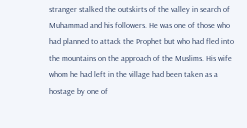stranger stalked the outskirts of the valley in search of Muhammad and his followers. He was one of those who had planned to attack the Prophet but who had fled into the mountains on the approach of the Muslims. His wife whom he had left in the village had been taken as a hostage by one of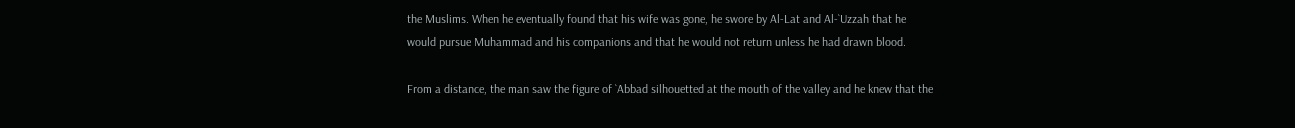the Muslims. When he eventually found that his wife was gone, he swore by Al-Lat and Al-`Uzzah that he would pursue Muhammad and his companions and that he would not return unless he had drawn blood.

From a distance, the man saw the figure of `Abbad silhouetted at the mouth of the valley and he knew that the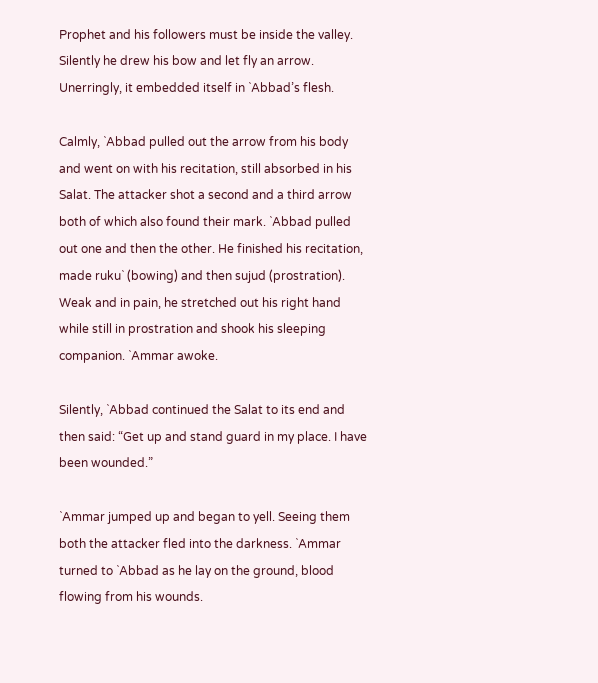Prophet and his followers must be inside the valley. Silently he drew his bow and let fly an arrow. Unerringly, it embedded itself in `Abbad’s flesh.

Calmly, `Abbad pulled out the arrow from his body and went on with his recitation, still absorbed in his Salat. The attacker shot a second and a third arrow both of which also found their mark. `Abbad pulled out one and then the other. He finished his recitation, made ruku` (bowing) and then sujud (prostration). Weak and in pain, he stretched out his right hand while still in prostration and shook his sleeping companion. `Ammar awoke.

Silently, `Abbad continued the Salat to its end and then said: “Get up and stand guard in my place. I have been wounded.”

`Ammar jumped up and began to yell. Seeing them both the attacker fled into the darkness. `Ammar turned to `Abbad as he lay on the ground, blood flowing from his wounds.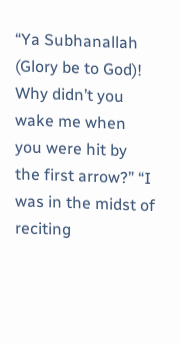“Ya Subhanallah (Glory be to God)! Why didn’t you wake me when you were hit by the first arrow?” “I was in the midst of reciting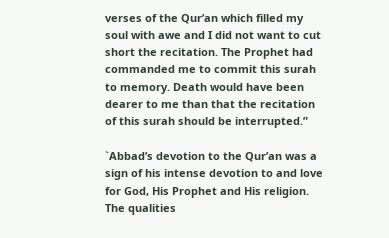verses of the Qur’an which filled my soul with awe and I did not want to cut short the recitation. The Prophet had commanded me to commit this surah to memory. Death would have been dearer to me than that the recitation of this surah should be interrupted.”

`Abbad’s devotion to the Qur’an was a sign of his intense devotion to and love for God, His Prophet and His religion. The qualities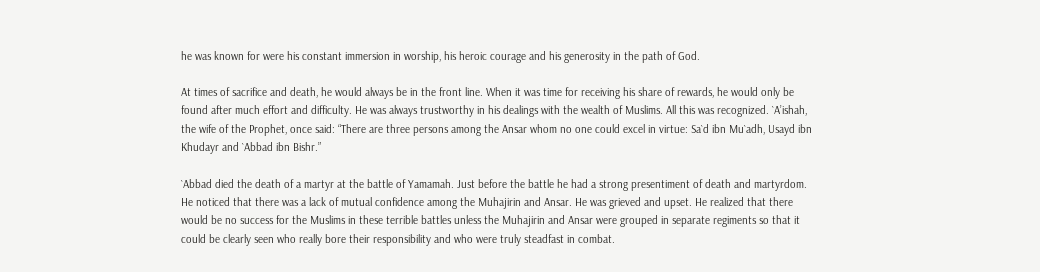he was known for were his constant immersion in worship, his heroic courage and his generosity in the path of God.

At times of sacrifice and death, he would always be in the front line. When it was time for receiving his share of rewards, he would only be found after much effort and difficulty. He was always trustworthy in his dealings with the wealth of Muslims. All this was recognized. `A’ishah, the wife of the Prophet, once said: “There are three persons among the Ansar whom no one could excel in virtue: Sa`d ibn Mu`adh, Usayd ibn Khudayr and `Abbad ibn Bishr.”

`Abbad died the death of a martyr at the battle of Yamamah. Just before the battle he had a strong presentiment of death and martyrdom. He noticed that there was a lack of mutual confidence among the Muhajirin and Ansar. He was grieved and upset. He realized that there would be no success for the Muslims in these terrible battles unless the Muhajirin and Ansar were grouped in separate regiments so that it could be clearly seen who really bore their responsibility and who were truly steadfast in combat.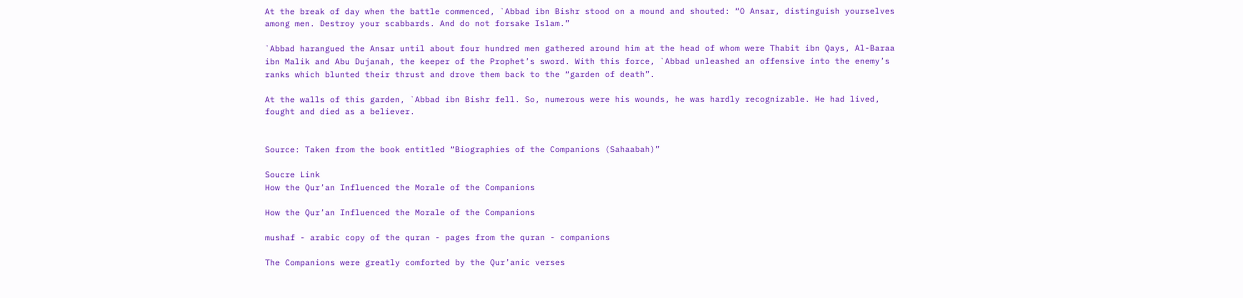At the break of day when the battle commenced, `Abbad ibn Bishr stood on a mound and shouted: “O Ansar, distinguish yourselves among men. Destroy your scabbards. And do not forsake Islam.”

`Abbad harangued the Ansar until about four hundred men gathered around him at the head of whom were Thabit ibn Qays, Al-Baraa ibn Malik and Abu Dujanah, the keeper of the Prophet’s sword. With this force, `Abbad unleashed an offensive into the enemy’s ranks which blunted their thrust and drove them back to the “garden of death”.

At the walls of this garden, `Abbad ibn Bishr fell. So, numerous were his wounds, he was hardly recognizable. He had lived, fought and died as a believer.


Source: Taken from the book entitled “Biographies of the Companions (Sahaabah)”

Soucre Link
How the Qur’an Influenced the Morale of the Companions

How the Qur’an Influenced the Morale of the Companions

mushaf - arabic copy of the quran - pages from the quran - companions

The Companions were greatly comforted by the Qur’anic verses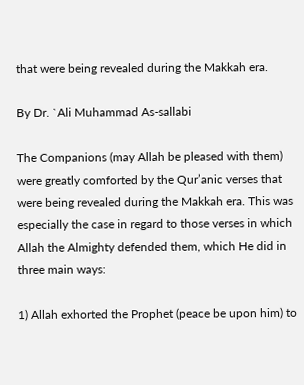that were being revealed during the Makkah era.

By Dr. `Ali Muhammad As-sallabi

The Companions (may Allah be pleased with them) were greatly comforted by the Qur’anic verses that were being revealed during the Makkah era. This was especially the case in regard to those verses in which Allah the Almighty defended them, which He did in three main ways:

1) Allah exhorted the Prophet (peace be upon him) to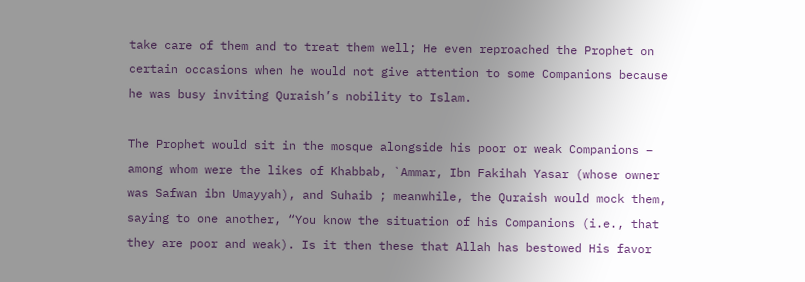take care of them and to treat them well; He even reproached the Prophet on certain occasions when he would not give attention to some Companions because he was busy inviting Quraish’s nobility to Islam.

The Prophet would sit in the mosque alongside his poor or weak Companions – among whom were the likes of Khabbab, `Ammar, Ibn Fakihah Yasar (whose owner was Safwan ibn Umayyah), and Suhaib ; meanwhile, the Quraish would mock them, saying to one another, “You know the situation of his Companions (i.e., that they are poor and weak). Is it then these that Allah has bestowed His favor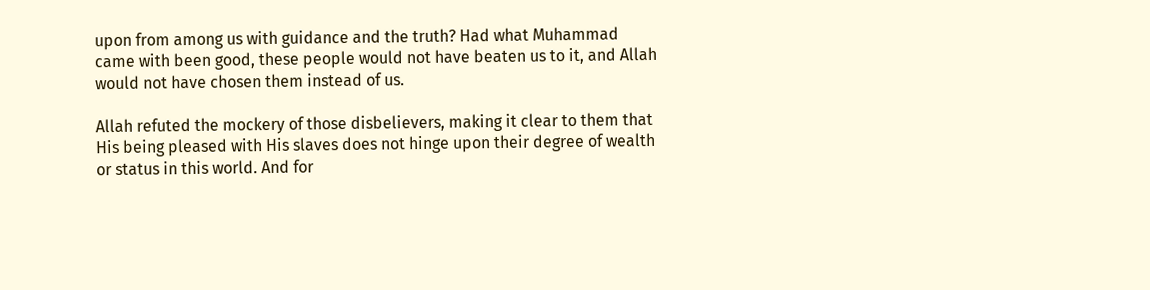upon from among us with guidance and the truth? Had what Muhammad came with been good, these people would not have beaten us to it, and Allah would not have chosen them instead of us.

Allah refuted the mockery of those disbelievers, making it clear to them that His being pleased with His slaves does not hinge upon their degree of wealth or status in this world. And for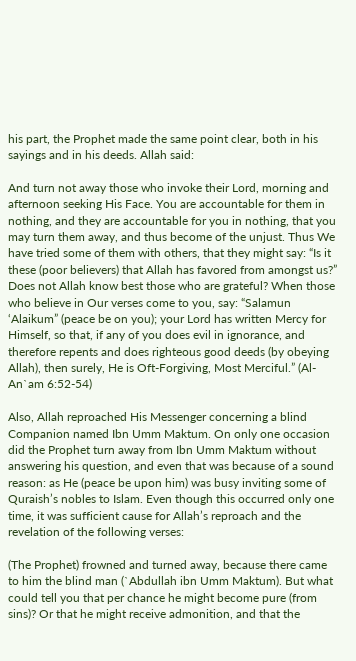his part, the Prophet made the same point clear, both in his sayings and in his deeds. Allah said:

And turn not away those who invoke their Lord, morning and afternoon seeking His Face. You are accountable for them in nothing, and they are accountable for you in nothing, that you may turn them away, and thus become of the unjust. Thus We have tried some of them with others, that they might say: “Is it these (poor believers) that Allah has favored from amongst us?” Does not Allah know best those who are grateful? When those who believe in Our verses come to you, say: “Salamun ‘Alaikum” (peace be on you); your Lord has written Mercy for Himself, so that, if any of you does evil in ignorance, and therefore repents and does righteous good deeds (by obeying Allah), then surely, He is Oft-Forgiving, Most Merciful.” (Al-An`am 6:52-54)

Also, Allah reproached His Messenger concerning a blind Companion named Ibn Umm Maktum. On only one occasion did the Prophet turn away from Ibn Umm Maktum without answering his question, and even that was because of a sound reason: as He (peace be upon him) was busy inviting some of Quraish’s nobles to Islam. Even though this occurred only one time, it was sufficient cause for Allah’s reproach and the revelation of the following verses:

(The Prophet) frowned and turned away, because there came to him the blind man (`Abdullah ibn Umm Maktum). But what could tell you that per chance he might become pure (from sins)? Or that he might receive admonition, and that the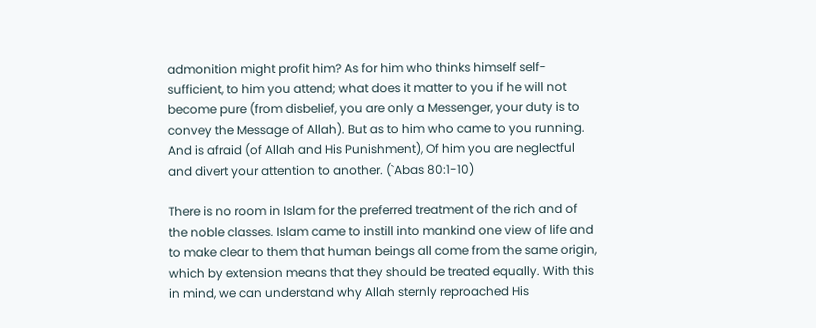admonition might profit him? As for him who thinks himself self-sufficient, to him you attend; what does it matter to you if he will not become pure (from disbelief, you are only a Messenger, your duty is to convey the Message of Allah). But as to him who came to you running. And is afraid (of Allah and His Punishment), Of him you are neglectful and divert your attention to another. (`Abas 80:1-10)

There is no room in Islam for the preferred treatment of the rich and of the noble classes. Islam came to instill into mankind one view of life and to make clear to them that human beings all come from the same origin, which by extension means that they should be treated equally. With this in mind, we can understand why Allah sternly reproached His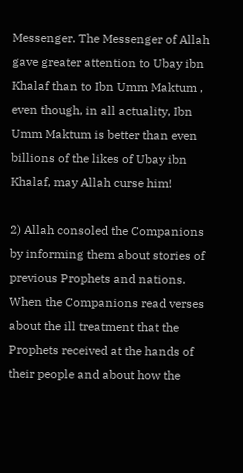Messenger. The Messenger of Allah gave greater attention to Ubay ibn Khalaf than to Ibn Umm Maktum , even though, in all actuality, Ibn Umm Maktum is better than even billions of the likes of Ubay ibn Khalaf, may Allah curse him!

2) Allah consoled the Companions by informing them about stories of previous Prophets and nations. When the Companions read verses about the ill treatment that the Prophets received at the hands of their people and about how the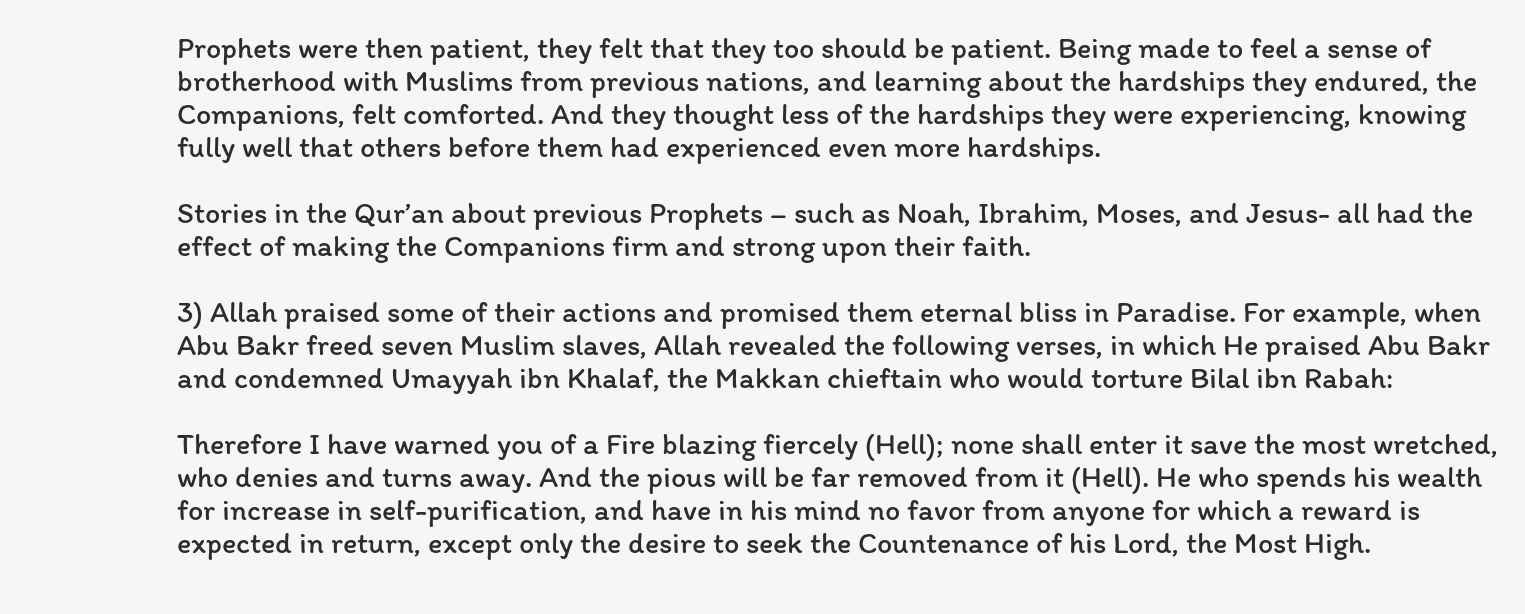Prophets were then patient, they felt that they too should be patient. Being made to feel a sense of brotherhood with Muslims from previous nations, and learning about the hardships they endured, the Companions, felt comforted. And they thought less of the hardships they were experiencing, knowing fully well that others before them had experienced even more hardships.

Stories in the Qur’an about previous Prophets – such as Noah, Ibrahim, Moses, and Jesus- all had the effect of making the Companions firm and strong upon their faith.

3) Allah praised some of their actions and promised them eternal bliss in Paradise. For example, when Abu Bakr freed seven Muslim slaves, Allah revealed the following verses, in which He praised Abu Bakr and condemned Umayyah ibn Khalaf, the Makkan chieftain who would torture Bilal ibn Rabah:

Therefore I have warned you of a Fire blazing fiercely (Hell); none shall enter it save the most wretched, who denies and turns away. And the pious will be far removed from it (Hell). He who spends his wealth for increase in self-purification, and have in his mind no favor from anyone for which a reward is expected in return, except only the desire to seek the Countenance of his Lord, the Most High.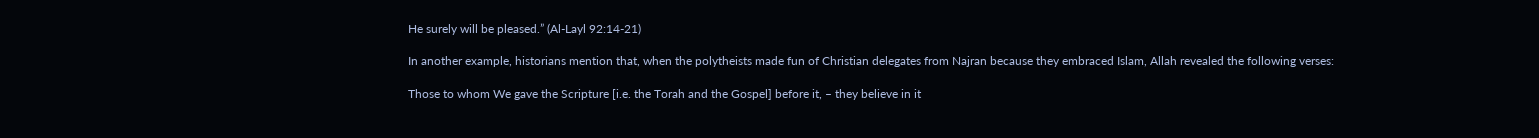He surely will be pleased.” (Al-Layl 92:14-21)

In another example, historians mention that, when the polytheists made fun of Christian delegates from Najran because they embraced Islam, Allah revealed the following verses:

Those to whom We gave the Scripture [i.e. the Torah and the Gospel] before it, – they believe in it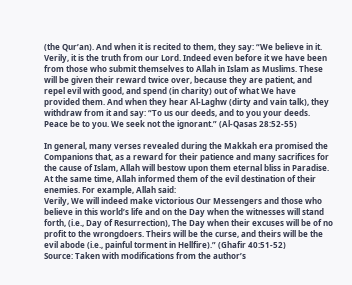(the Qur’an). And when it is recited to them, they say: “We believe in it. Verily, it is the truth from our Lord. Indeed even before it we have been from those who submit themselves to Allah in Islam as Muslims. These will be given their reward twice over, because they are patient, and repel evil with good, and spend (in charity) out of what We have provided them. And when they hear Al-Laghw (dirty and vain talk), they withdraw from it and say: “To us our deeds, and to you your deeds. Peace be to you. We seek not the ignorant.” (Al-Qasas 28:52-55)

In general, many verses revealed during the Makkah era promised the Companions that, as a reward for their patience and many sacrifices for the cause of Islam, Allah will bestow upon them eternal bliss in Paradise. At the same time, Allah informed them of the evil destination of their enemies. For example, Allah said:
Verily, We will indeed make victorious Our Messengers and those who believe in this world’s life and on the Day when the witnesses will stand forth, (i.e., Day of Resurrection), The Day when their excuses will be of no profit to the wrongdoers. Theirs will be the curse, and theirs will be the evil abode (i.e., painful torment in Hellfire).” (Ghafir 40:51-52)
Source: Taken with modifications from the author’s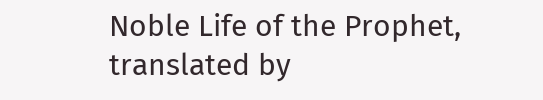Noble Life of the Prophet, translated by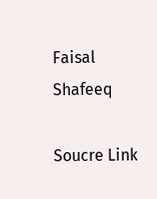Faisal Shafeeq

Soucre Link